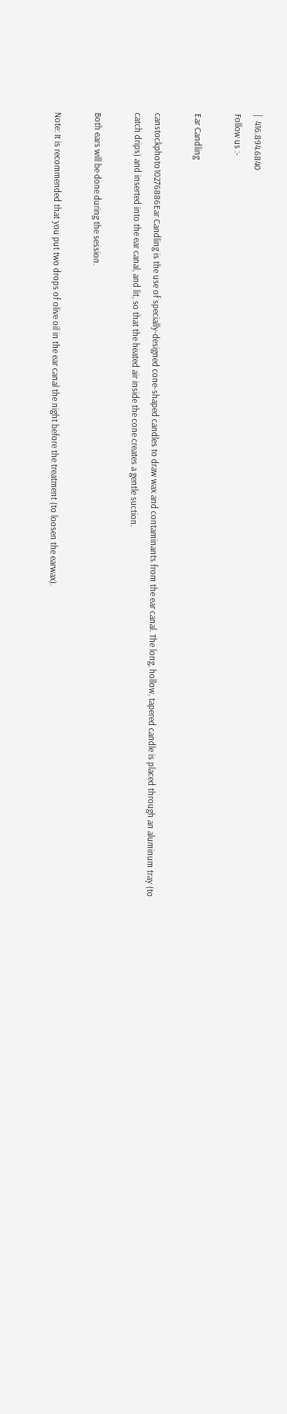|  416.894.6840
Follow us :-

Ear Candling

canstockphoto10276886Ear Candling is the use of specially-designed cone-shaped candles to draw wax and contaminants from the ear canal. The long, hollow, tapered candle is placed through an aluminum tray (to catch drips) and inserted into the ear canal, and lit, so that the heated air inside the cone creates a gentle suction.

Both ears will be done during the session.

Note: It is recommended that you put two drops of olive oil in the ear canal the night before the treatment (to loosen the earwax).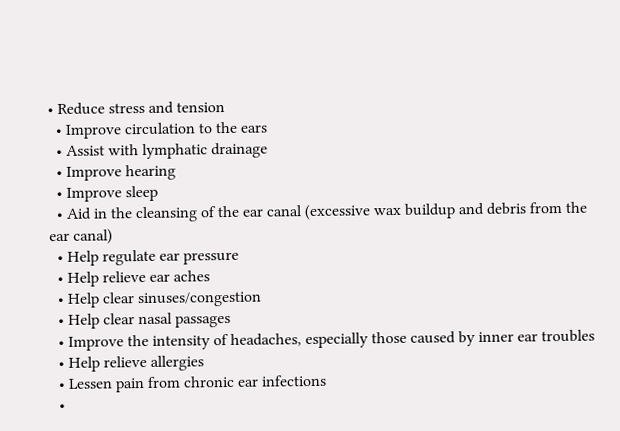• Reduce stress and tension
  • Improve circulation to the ears
  • Assist with lymphatic drainage
  • Improve hearing
  • Improve sleep
  • Aid in the cleansing of the ear canal (excessive wax buildup and debris from the ear canal)
  • Help regulate ear pressure
  • Help relieve ear aches
  • Help clear sinuses/congestion
  • Help clear nasal passages
  • Improve the intensity of headaches, especially those caused by inner ear troubles
  • Help relieve allergies
  • Lessen pain from chronic ear infections
  •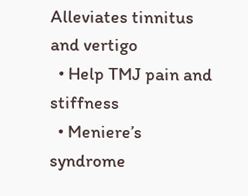Alleviates tinnitus and vertigo
  • Help TMJ pain and stiffness
  • Meniere’s syndrome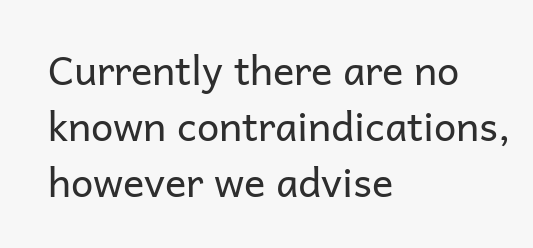Currently there are no known contraindications, however we advise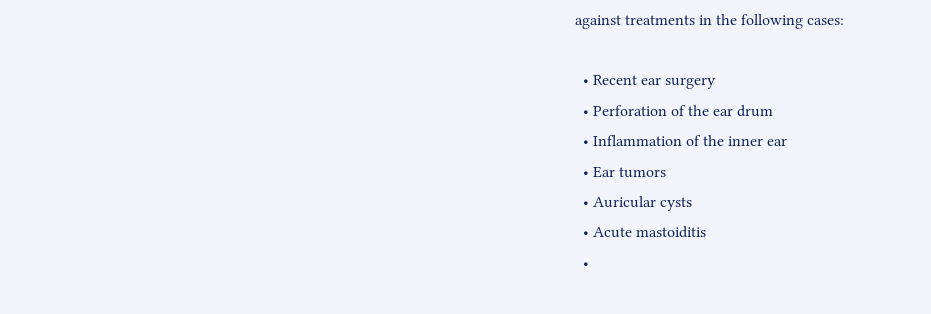against treatments in the following cases:

  • Recent ear surgery
  • Perforation of the ear drum
  • Inflammation of the inner ear
  • Ear tumors
  • Auricular cysts
  • Acute mastoiditis
  •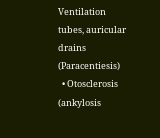Ventilation tubes, auricular drains (Paracentiesis)
  • Otosclerosis (ankylosis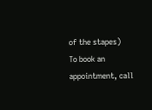of the stapes)
To book an appointment, call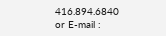416.894.6840 or E-mail :